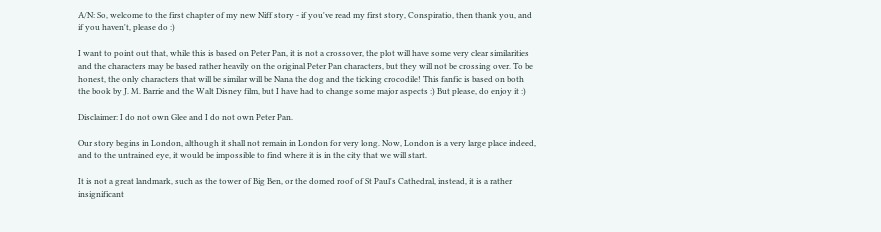A/N: So, welcome to the first chapter of my new Niff story - if you've read my first story, Conspiratio, then thank you, and if you haven't, please do :)

I want to point out that, while this is based on Peter Pan, it is not a crossover, the plot will have some very clear similarities and the characters may be based rather heavily on the original Peter Pan characters, but they will not be crossing over. To be honest, the only characters that will be similar will be Nana the dog and the ticking crocodile! This fanfic is based on both the book by J. M. Barrie and the Walt Disney film, but I have had to change some major aspects :) But please, do enjoy it :)

Disclaimer: I do not own Glee and I do not own Peter Pan.

Our story begins in London, although it shall not remain in London for very long. Now, London is a very large place indeed, and to the untrained eye, it would be impossible to find where it is in the city that we will start.

It is not a great landmark, such as the tower of Big Ben, or the domed roof of St Paul's Cathedral, instead, it is a rather insignificant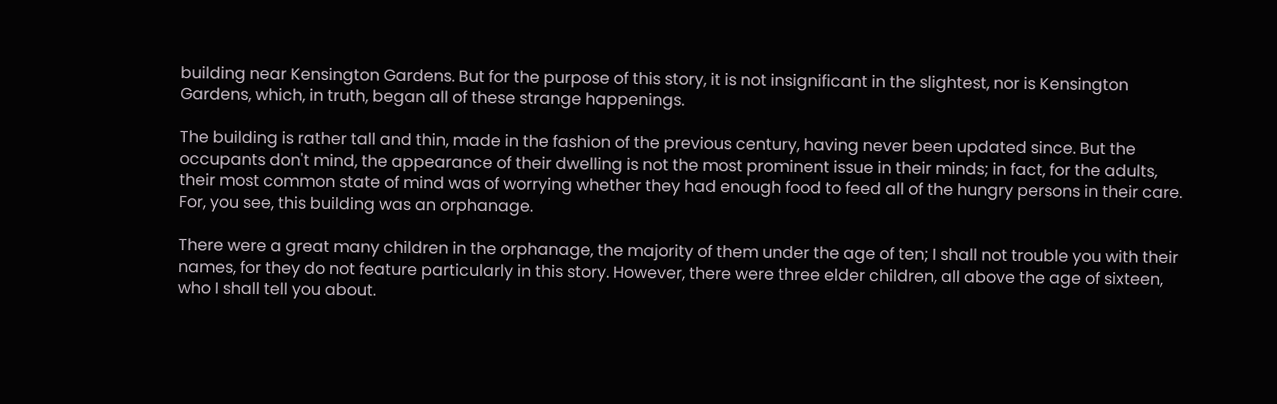building near Kensington Gardens. But for the purpose of this story, it is not insignificant in the slightest, nor is Kensington Gardens, which, in truth, began all of these strange happenings.

The building is rather tall and thin, made in the fashion of the previous century, having never been updated since. But the occupants don't mind, the appearance of their dwelling is not the most prominent issue in their minds; in fact, for the adults, their most common state of mind was of worrying whether they had enough food to feed all of the hungry persons in their care. For, you see, this building was an orphanage.

There were a great many children in the orphanage, the majority of them under the age of ten; I shall not trouble you with their names, for they do not feature particularly in this story. However, there were three elder children, all above the age of sixteen, who I shall tell you about.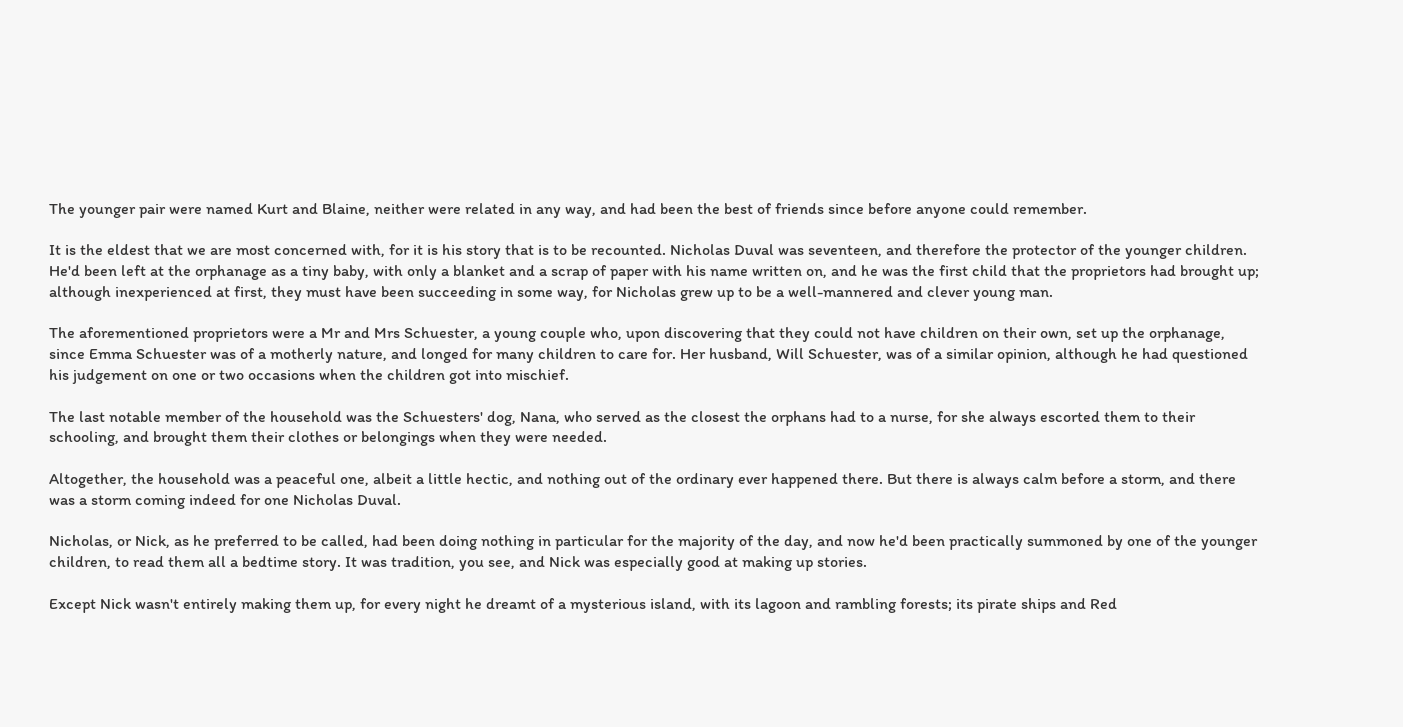The younger pair were named Kurt and Blaine, neither were related in any way, and had been the best of friends since before anyone could remember.

It is the eldest that we are most concerned with, for it is his story that is to be recounted. Nicholas Duval was seventeen, and therefore the protector of the younger children. He'd been left at the orphanage as a tiny baby, with only a blanket and a scrap of paper with his name written on, and he was the first child that the proprietors had brought up; although inexperienced at first, they must have been succeeding in some way, for Nicholas grew up to be a well-mannered and clever young man.

The aforementioned proprietors were a Mr and Mrs Schuester, a young couple who, upon discovering that they could not have children on their own, set up the orphanage, since Emma Schuester was of a motherly nature, and longed for many children to care for. Her husband, Will Schuester, was of a similar opinion, although he had questioned his judgement on one or two occasions when the children got into mischief.

The last notable member of the household was the Schuesters' dog, Nana, who served as the closest the orphans had to a nurse, for she always escorted them to their schooling, and brought them their clothes or belongings when they were needed.

Altogether, the household was a peaceful one, albeit a little hectic, and nothing out of the ordinary ever happened there. But there is always calm before a storm, and there was a storm coming indeed for one Nicholas Duval.

Nicholas, or Nick, as he preferred to be called, had been doing nothing in particular for the majority of the day, and now he'd been practically summoned by one of the younger children, to read them all a bedtime story. It was tradition, you see, and Nick was especially good at making up stories.

Except Nick wasn't entirely making them up, for every night he dreamt of a mysterious island, with its lagoon and rambling forests; its pirate ships and Red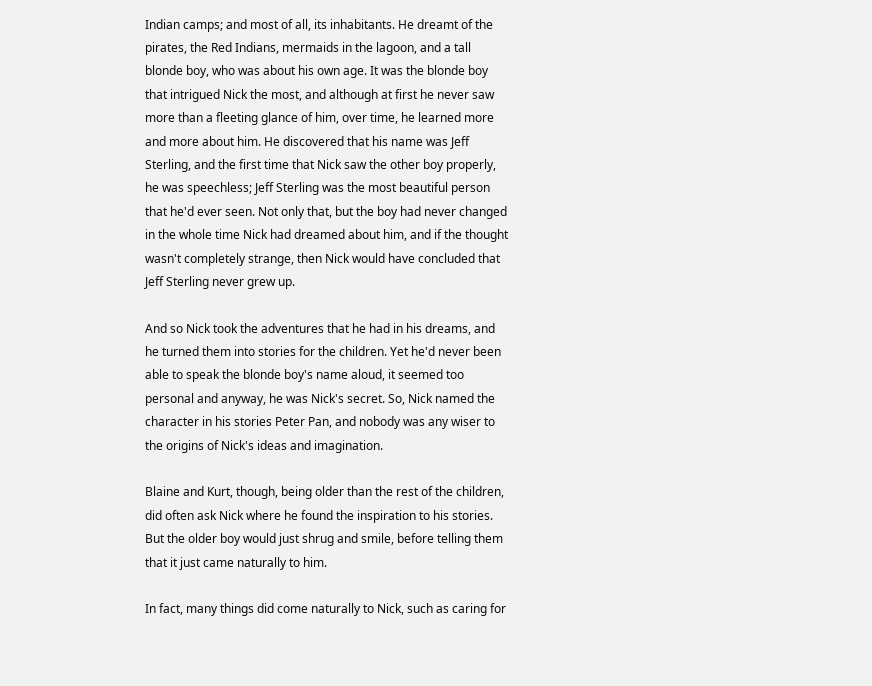Indian camps; and most of all, its inhabitants. He dreamt of the pirates, the Red Indians, mermaids in the lagoon, and a tall blonde boy, who was about his own age. It was the blonde boy that intrigued Nick the most, and although at first he never saw more than a fleeting glance of him, over time, he learned more and more about him. He discovered that his name was Jeff Sterling, and the first time that Nick saw the other boy properly, he was speechless; Jeff Sterling was the most beautiful person that he'd ever seen. Not only that, but the boy had never changed in the whole time Nick had dreamed about him, and if the thought wasn't completely strange, then Nick would have concluded that Jeff Sterling never grew up.

And so Nick took the adventures that he had in his dreams, and he turned them into stories for the children. Yet he'd never been able to speak the blonde boy's name aloud, it seemed too personal and anyway, he was Nick's secret. So, Nick named the character in his stories Peter Pan, and nobody was any wiser to the origins of Nick's ideas and imagination.

Blaine and Kurt, though, being older than the rest of the children, did often ask Nick where he found the inspiration to his stories. But the older boy would just shrug and smile, before telling them that it just came naturally to him.

In fact, many things did come naturally to Nick, such as caring for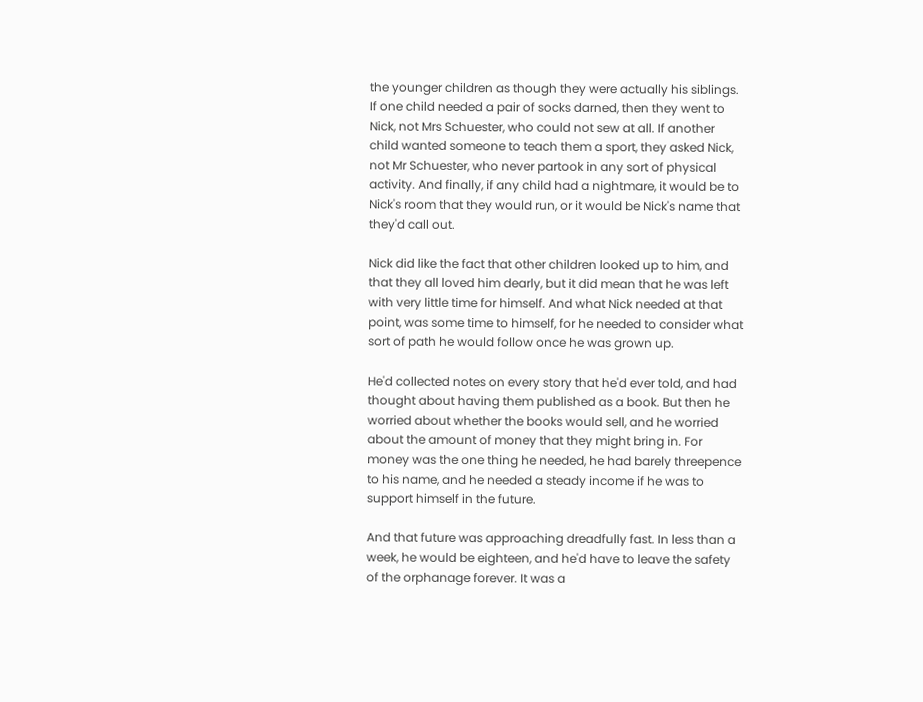the younger children as though they were actually his siblings. If one child needed a pair of socks darned, then they went to Nick, not Mrs Schuester, who could not sew at all. If another child wanted someone to teach them a sport, they asked Nick, not Mr Schuester, who never partook in any sort of physical activity. And finally, if any child had a nightmare, it would be to Nick's room that they would run, or it would be Nick's name that they'd call out.

Nick did like the fact that other children looked up to him, and that they all loved him dearly, but it did mean that he was left with very little time for himself. And what Nick needed at that point, was some time to himself, for he needed to consider what sort of path he would follow once he was grown up.

He'd collected notes on every story that he'd ever told, and had thought about having them published as a book. But then he worried about whether the books would sell, and he worried about the amount of money that they might bring in. For money was the one thing he needed, he had barely threepence to his name, and he needed a steady income if he was to support himself in the future.

And that future was approaching dreadfully fast. In less than a week, he would be eighteen, and he'd have to leave the safety of the orphanage forever. It was a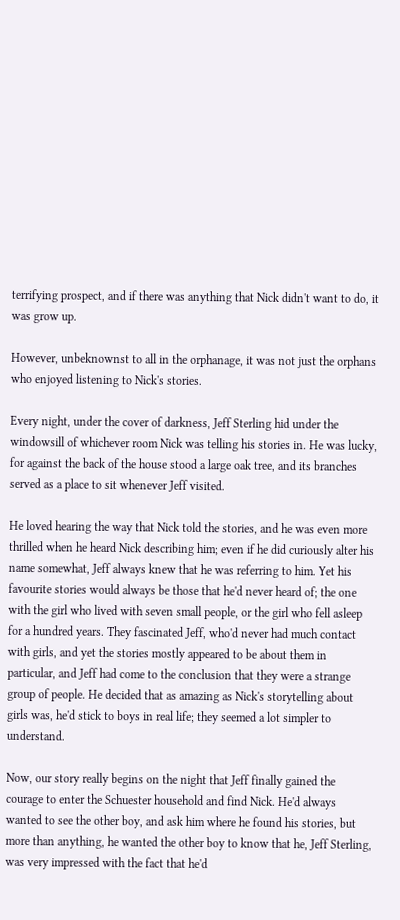terrifying prospect, and if there was anything that Nick didn't want to do, it was grow up.

However, unbeknownst to all in the orphanage, it was not just the orphans who enjoyed listening to Nick's stories.

Every night, under the cover of darkness, Jeff Sterling hid under the windowsill of whichever room Nick was telling his stories in. He was lucky, for against the back of the house stood a large oak tree, and its branches served as a place to sit whenever Jeff visited.

He loved hearing the way that Nick told the stories, and he was even more thrilled when he heard Nick describing him; even if he did curiously alter his name somewhat, Jeff always knew that he was referring to him. Yet his favourite stories would always be those that he'd never heard of; the one with the girl who lived with seven small people, or the girl who fell asleep for a hundred years. They fascinated Jeff, who'd never had much contact with girls, and yet the stories mostly appeared to be about them in particular, and Jeff had come to the conclusion that they were a strange group of people. He decided that as amazing as Nick's storytelling about girls was, he'd stick to boys in real life; they seemed a lot simpler to understand.

Now, our story really begins on the night that Jeff finally gained the courage to enter the Schuester household and find Nick. He'd always wanted to see the other boy, and ask him where he found his stories, but more than anything, he wanted the other boy to know that he, Jeff Sterling, was very impressed with the fact that he'd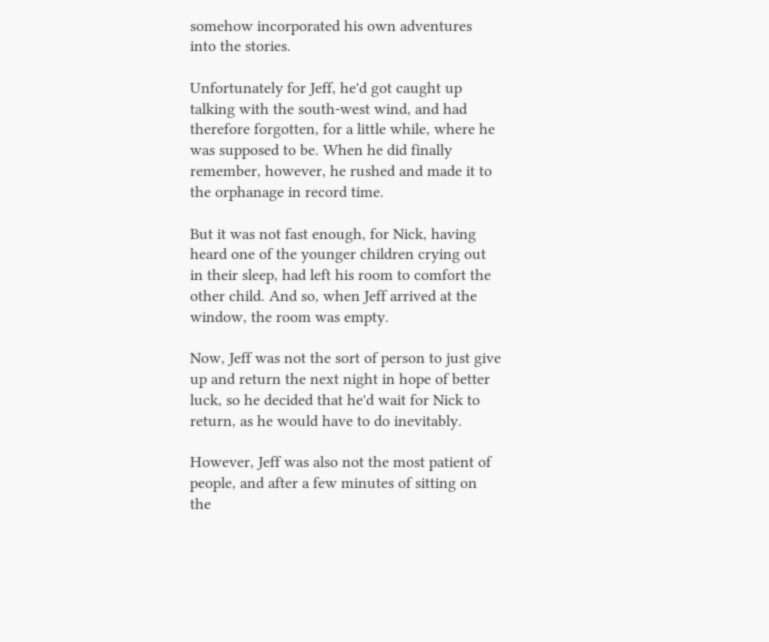somehow incorporated his own adventures into the stories.

Unfortunately for Jeff, he'd got caught up talking with the south-west wind, and had therefore forgotten, for a little while, where he was supposed to be. When he did finally remember, however, he rushed and made it to the orphanage in record time.

But it was not fast enough, for Nick, having heard one of the younger children crying out in their sleep, had left his room to comfort the other child. And so, when Jeff arrived at the window, the room was empty.

Now, Jeff was not the sort of person to just give up and return the next night in hope of better luck, so he decided that he'd wait for Nick to return, as he would have to do inevitably.

However, Jeff was also not the most patient of people, and after a few minutes of sitting on the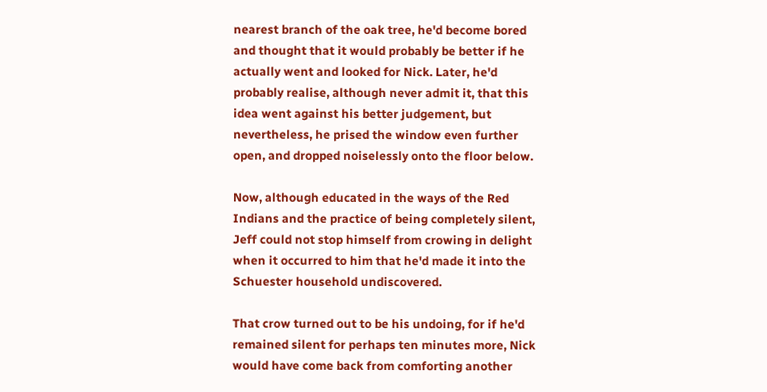nearest branch of the oak tree, he'd become bored and thought that it would probably be better if he actually went and looked for Nick. Later, he'd probably realise, although never admit it, that this idea went against his better judgement, but nevertheless, he prised the window even further open, and dropped noiselessly onto the floor below.

Now, although educated in the ways of the Red Indians and the practice of being completely silent, Jeff could not stop himself from crowing in delight when it occurred to him that he'd made it into the Schuester household undiscovered.

That crow turned out to be his undoing, for if he'd remained silent for perhaps ten minutes more, Nick would have come back from comforting another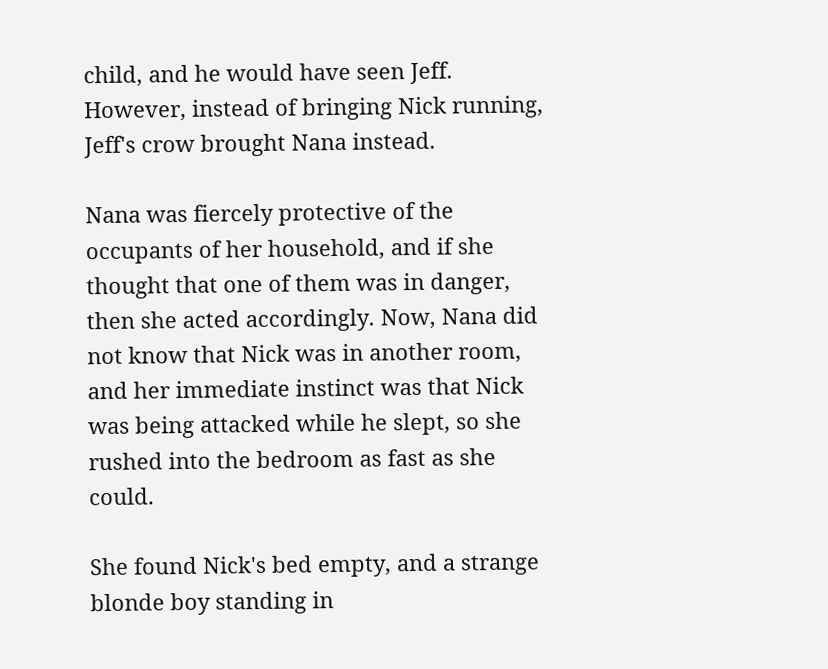child, and he would have seen Jeff. However, instead of bringing Nick running, Jeff's crow brought Nana instead.

Nana was fiercely protective of the occupants of her household, and if she thought that one of them was in danger, then she acted accordingly. Now, Nana did not know that Nick was in another room, and her immediate instinct was that Nick was being attacked while he slept, so she rushed into the bedroom as fast as she could.

She found Nick's bed empty, and a strange blonde boy standing in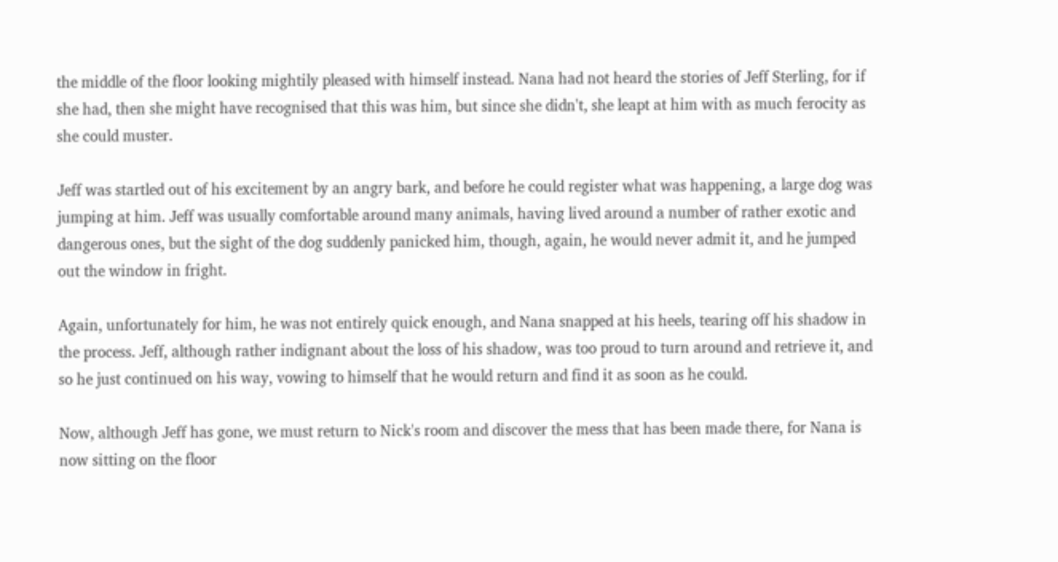the middle of the floor looking mightily pleased with himself instead. Nana had not heard the stories of Jeff Sterling, for if she had, then she might have recognised that this was him, but since she didn't, she leapt at him with as much ferocity as she could muster.

Jeff was startled out of his excitement by an angry bark, and before he could register what was happening, a large dog was jumping at him. Jeff was usually comfortable around many animals, having lived around a number of rather exotic and dangerous ones, but the sight of the dog suddenly panicked him, though, again, he would never admit it, and he jumped out the window in fright.

Again, unfortunately for him, he was not entirely quick enough, and Nana snapped at his heels, tearing off his shadow in the process. Jeff, although rather indignant about the loss of his shadow, was too proud to turn around and retrieve it, and so he just continued on his way, vowing to himself that he would return and find it as soon as he could.

Now, although Jeff has gone, we must return to Nick's room and discover the mess that has been made there, for Nana is now sitting on the floor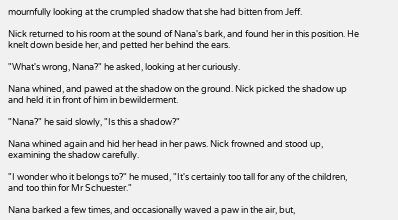mournfully looking at the crumpled shadow that she had bitten from Jeff.

Nick returned to his room at the sound of Nana's bark, and found her in this position. He knelt down beside her, and petted her behind the ears.

"What's wrong, Nana?" he asked, looking at her curiously.

Nana whined, and pawed at the shadow on the ground. Nick picked the shadow up and held it in front of him in bewilderment.

"Nana?" he said slowly, "Is this a shadow?"

Nana whined again and hid her head in her paws. Nick frowned and stood up, examining the shadow carefully.

"I wonder who it belongs to?" he mused, "It's certainly too tall for any of the children, and too thin for Mr Schuester."

Nana barked a few times, and occasionally waved a paw in the air, but,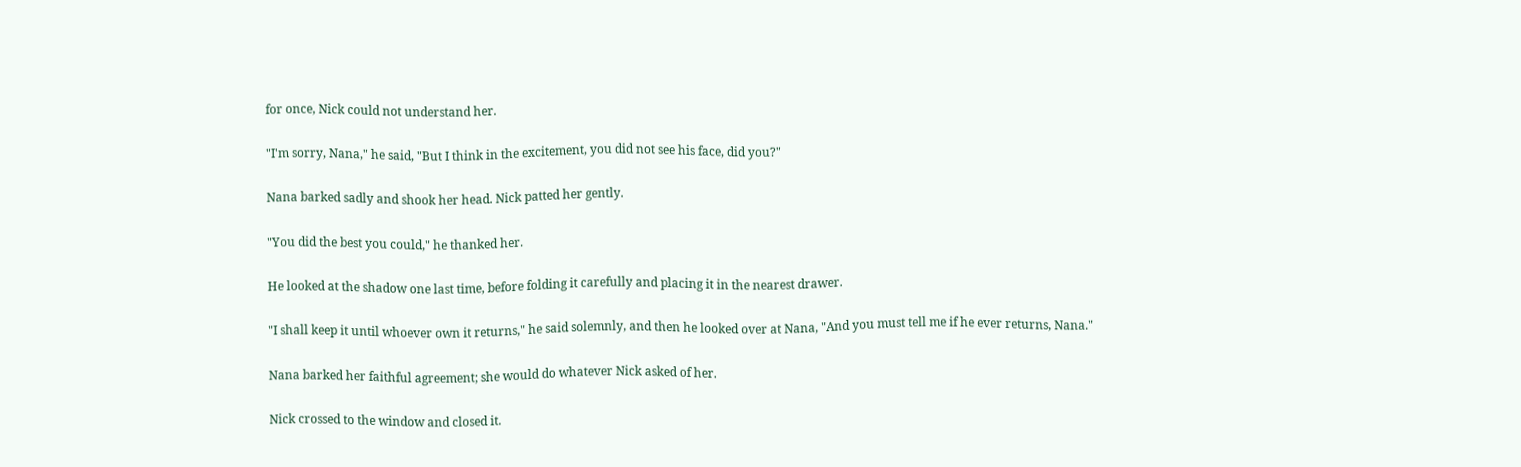for once, Nick could not understand her.

"I'm sorry, Nana," he said, "But I think in the excitement, you did not see his face, did you?"

Nana barked sadly and shook her head. Nick patted her gently.

"You did the best you could," he thanked her.

He looked at the shadow one last time, before folding it carefully and placing it in the nearest drawer.

"I shall keep it until whoever own it returns," he said solemnly, and then he looked over at Nana, "And you must tell me if he ever returns, Nana."

Nana barked her faithful agreement; she would do whatever Nick asked of her.

Nick crossed to the window and closed it.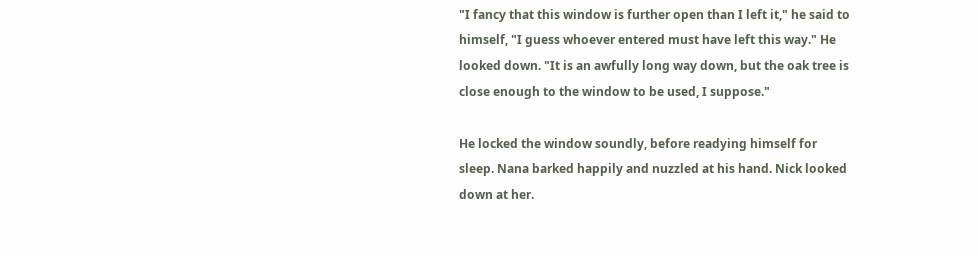"I fancy that this window is further open than I left it," he said to himself, "I guess whoever entered must have left this way." He looked down. "It is an awfully long way down, but the oak tree is close enough to the window to be used, I suppose."

He locked the window soundly, before readying himself for sleep. Nana barked happily and nuzzled at his hand. Nick looked down at her.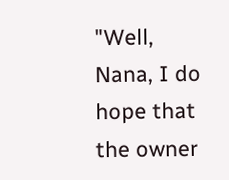"Well, Nana, I do hope that the owner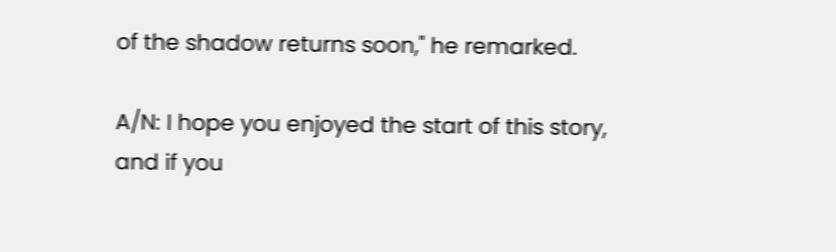of the shadow returns soon," he remarked.

A/N: I hope you enjoyed the start of this story, and if you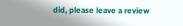did, please leave a review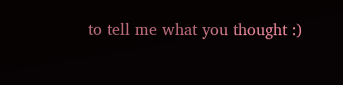to tell me what you thought :)